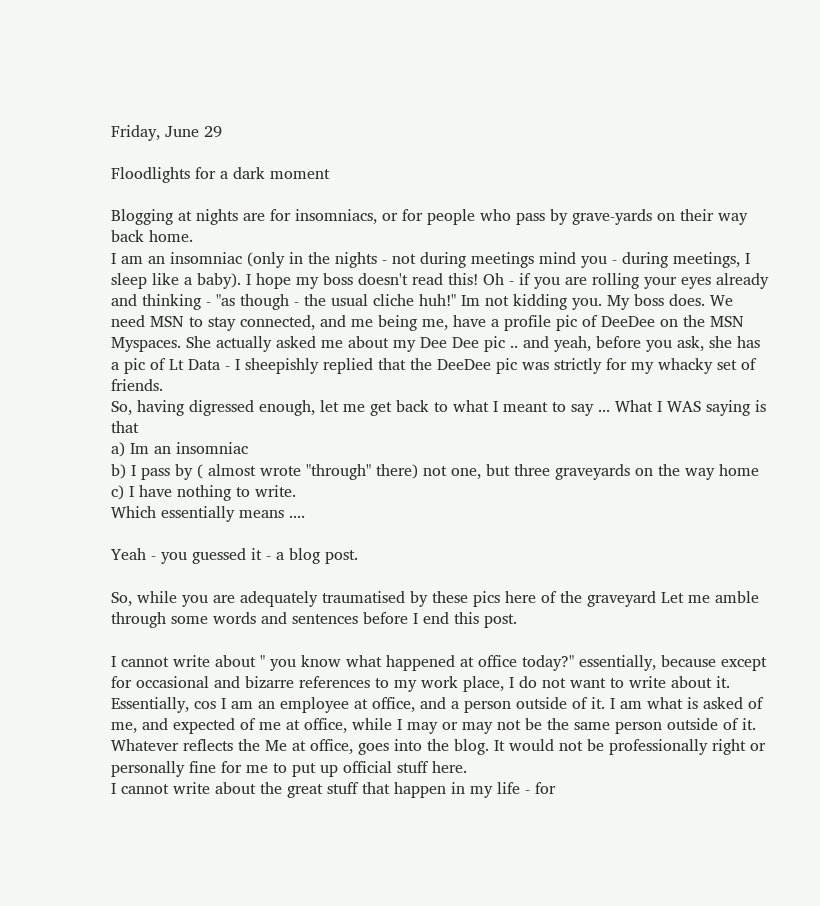Friday, June 29

Floodlights for a dark moment

Blogging at nights are for insomniacs, or for people who pass by grave-yards on their way back home.
I am an insomniac (only in the nights - not during meetings mind you - during meetings, I sleep like a baby). I hope my boss doesn't read this! Oh - if you are rolling your eyes already and thinking - "as though - the usual cliche huh!" Im not kidding you. My boss does. We need MSN to stay connected, and me being me, have a profile pic of DeeDee on the MSN Myspaces. She actually asked me about my Dee Dee pic .. and yeah, before you ask, she has a pic of Lt Data - I sheepishly replied that the DeeDee pic was strictly for my whacky set of friends.
So, having digressed enough, let me get back to what I meant to say ... What I WAS saying is that
a) Im an insomniac
b) I pass by ( almost wrote "through" there) not one, but three graveyards on the way home
c) I have nothing to write.
Which essentially means ....

Yeah - you guessed it - a blog post.

So, while you are adequately traumatised by these pics here of the graveyard Let me amble through some words and sentences before I end this post.

I cannot write about " you know what happened at office today?" essentially, because except for occasional and bizarre references to my work place, I do not want to write about it. Essentially, cos I am an employee at office, and a person outside of it. I am what is asked of me, and expected of me at office, while I may or may not be the same person outside of it. Whatever reflects the Me at office, goes into the blog. It would not be professionally right or personally fine for me to put up official stuff here.
I cannot write about the great stuff that happen in my life - for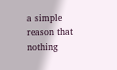a simple reason that nothing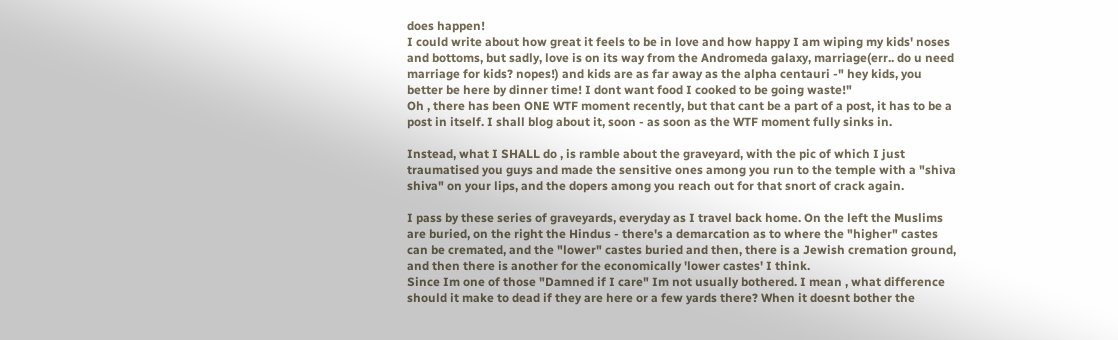does happen!
I could write about how great it feels to be in love and how happy I am wiping my kids' noses and bottoms, but sadly, love is on its way from the Andromeda galaxy, marriage(err.. do u need marriage for kids? nopes!) and kids are as far away as the alpha centauri -" hey kids, you better be here by dinner time! I dont want food I cooked to be going waste!"
Oh , there has been ONE WTF moment recently, but that cant be a part of a post, it has to be a post in itself. I shall blog about it, soon - as soon as the WTF moment fully sinks in.

Instead, what I SHALL do , is ramble about the graveyard, with the pic of which I just traumatised you guys and made the sensitive ones among you run to the temple with a "shiva shiva" on your lips, and the dopers among you reach out for that snort of crack again.

I pass by these series of graveyards, everyday as I travel back home. On the left the Muslims are buried, on the right the Hindus - there's a demarcation as to where the "higher" castes can be cremated, and the "lower" castes buried and then, there is a Jewish cremation ground, and then there is another for the economically 'lower castes' I think.
Since Im one of those "Damned if I care" Im not usually bothered. I mean , what difference should it make to dead if they are here or a few yards there? When it doesnt bother the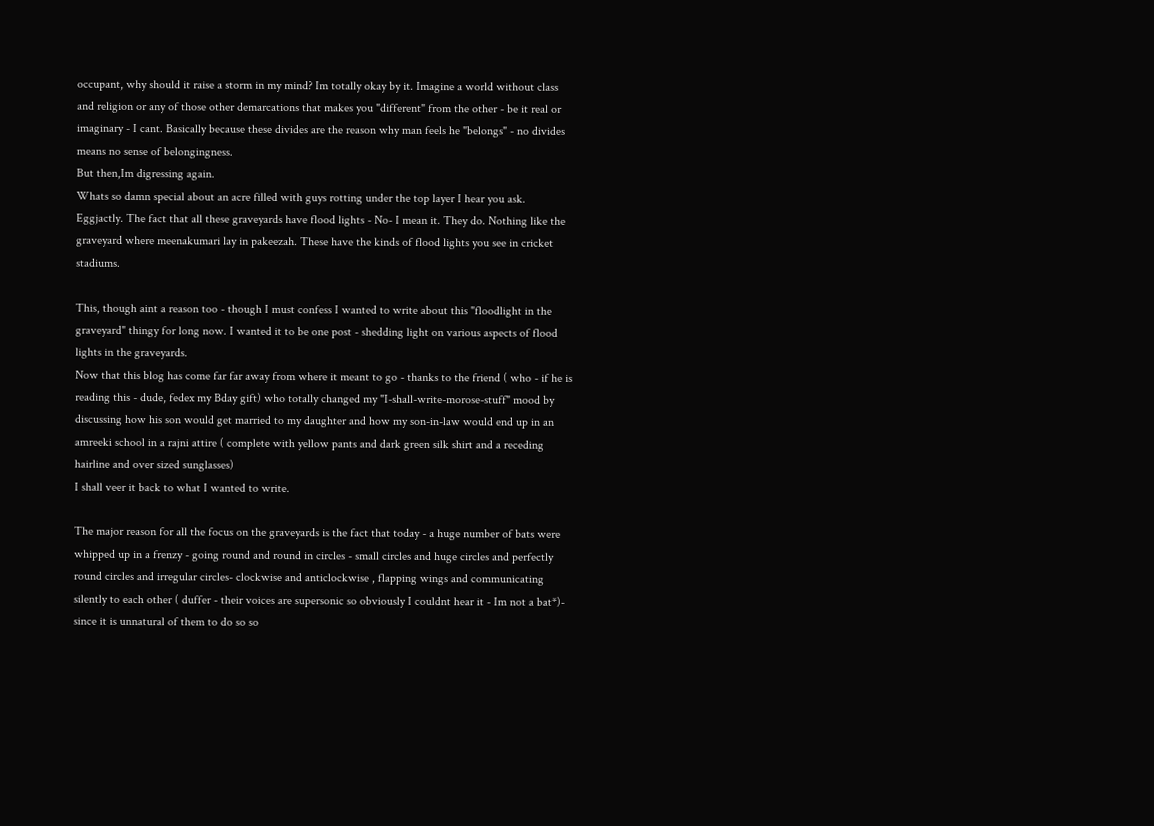occupant, why should it raise a storm in my mind? Im totally okay by it. Imagine a world without class and religion or any of those other demarcations that makes you "different" from the other - be it real or imaginary - I cant. Basically because these divides are the reason why man feels he "belongs" - no divides means no sense of belongingness.
But then,Im digressing again.
Whats so damn special about an acre filled with guys rotting under the top layer I hear you ask.
Eggjactly. The fact that all these graveyards have flood lights - No- I mean it. They do. Nothing like the graveyard where meenakumari lay in pakeezah. These have the kinds of flood lights you see in cricket stadiums.

This, though aint a reason too - though I must confess I wanted to write about this "floodlight in the graveyard" thingy for long now. I wanted it to be one post - shedding light on various aspects of flood lights in the graveyards.
Now that this blog has come far far away from where it meant to go - thanks to the friend ( who - if he is reading this - dude, fedex my Bday gift) who totally changed my "I-shall-write-morose-stuff" mood by discussing how his son would get married to my daughter and how my son-in-law would end up in an amreeki school in a rajni attire ( complete with yellow pants and dark green silk shirt and a receding hairline and over sized sunglasses)
I shall veer it back to what I wanted to write.

The major reason for all the focus on the graveyards is the fact that today - a huge number of bats were whipped up in a frenzy - going round and round in circles - small circles and huge circles and perfectly round circles and irregular circles- clockwise and anticlockwise , flapping wings and communicating silently to each other ( duffer - their voices are supersonic so obviously I couldnt hear it - Im not a bat*)- since it is unnatural of them to do so so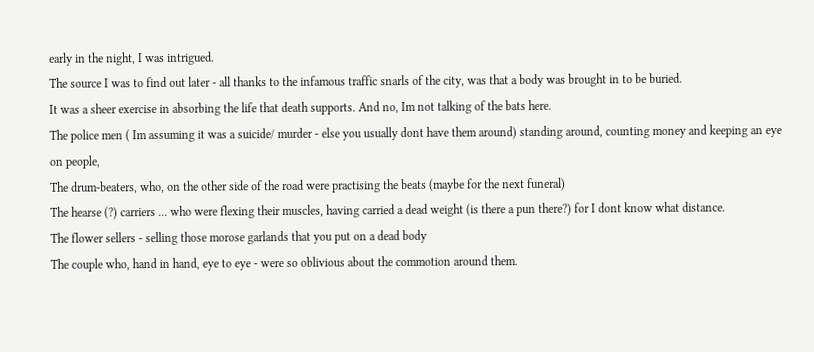early in the night, I was intrigued.
The source I was to find out later - all thanks to the infamous traffic snarls of the city, was that a body was brought in to be buried.
It was a sheer exercise in absorbing the life that death supports. And no, Im not talking of the bats here.
The police men ( Im assuming it was a suicide/ murder - else you usually dont have them around) standing around, counting money and keeping an eye on people,
The drum-beaters, who, on the other side of the road were practising the beats (maybe for the next funeral)
The hearse (?) carriers ... who were flexing their muscles, having carried a dead weight (is there a pun there?) for I dont know what distance.
The flower sellers - selling those morose garlands that you put on a dead body
The couple who, hand in hand, eye to eye - were so oblivious about the commotion around them.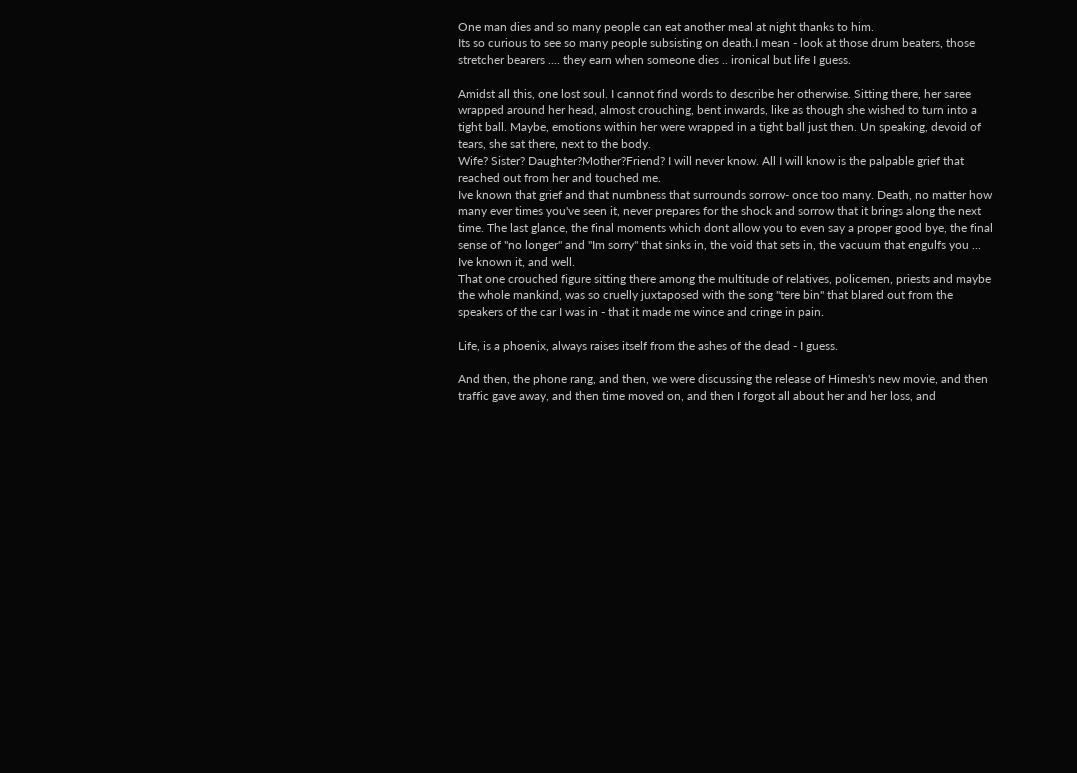One man dies and so many people can eat another meal at night thanks to him.
Its so curious to see so many people subsisting on death.I mean - look at those drum beaters, those stretcher bearers .... they earn when someone dies .. ironical but life I guess.

Amidst all this, one lost soul. I cannot find words to describe her otherwise. Sitting there, her saree wrapped around her head, almost crouching, bent inwards, like as though she wished to turn into a tight ball. Maybe, emotions within her were wrapped in a tight ball just then. Un speaking, devoid of tears, she sat there, next to the body.
Wife? Sister? Daughter?Mother?Friend? I will never know. All I will know is the palpable grief that reached out from her and touched me.
Ive known that grief and that numbness that surrounds sorrow- once too many. Death, no matter how many ever times you've seen it, never prepares for the shock and sorrow that it brings along the next time. The last glance, the final moments which dont allow you to even say a proper good bye, the final sense of "no longer" and "Im sorry" that sinks in, the void that sets in, the vacuum that engulfs you ... Ive known it, and well.
That one crouched figure sitting there among the multitude of relatives, policemen, priests and maybe the whole mankind, was so cruelly juxtaposed with the song "tere bin" that blared out from the speakers of the car I was in - that it made me wince and cringe in pain.

Life, is a phoenix, always raises itself from the ashes of the dead - I guess.

And then, the phone rang, and then, we were discussing the release of Himesh's new movie, and then traffic gave away, and then time moved on, and then I forgot all about her and her loss, and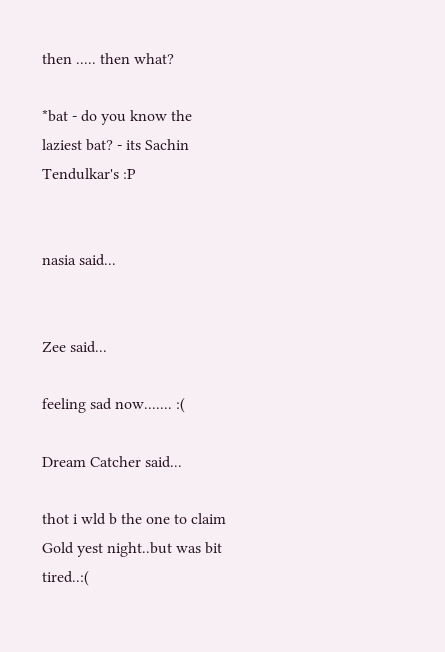then ..... then what?

*bat - do you know the laziest bat? - its Sachin Tendulkar's :P


nasia said...


Zee said...

feeling sad now....... :(

Dream Catcher said...

thot i wld b the one to claim Gold yest night..but was bit tired..:(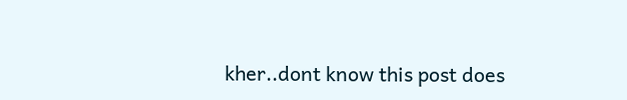kher..dont know this post does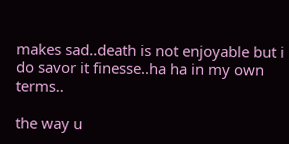makes sad..death is not enjoyable but i do savor it finesse..ha ha in my own terms..

the way u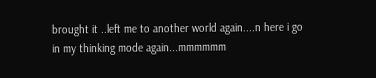brought it ..left me to another world again....n here i go in my thinking mode again...mmmmmm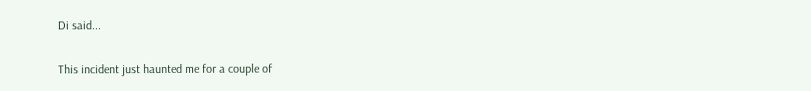Di said...

This incident just haunted me for a couple of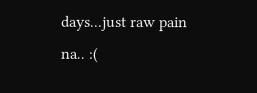days...just raw pain na.. :(